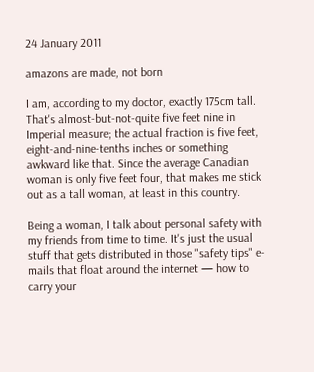24 January 2011

amazons are made, not born

I am, according to my doctor, exactly 175cm tall. That's almost-but-not-quite five feet nine in Imperial measure; the actual fraction is five feet, eight-and-nine-tenths inches or something awkward like that. Since the average Canadian woman is only five feet four, that makes me stick out as a tall woman, at least in this country.

Being a woman, I talk about personal safety with my friends from time to time. It's just the usual stuff that gets distributed in those "safety tips" e-mails that float around the internet — how to carry your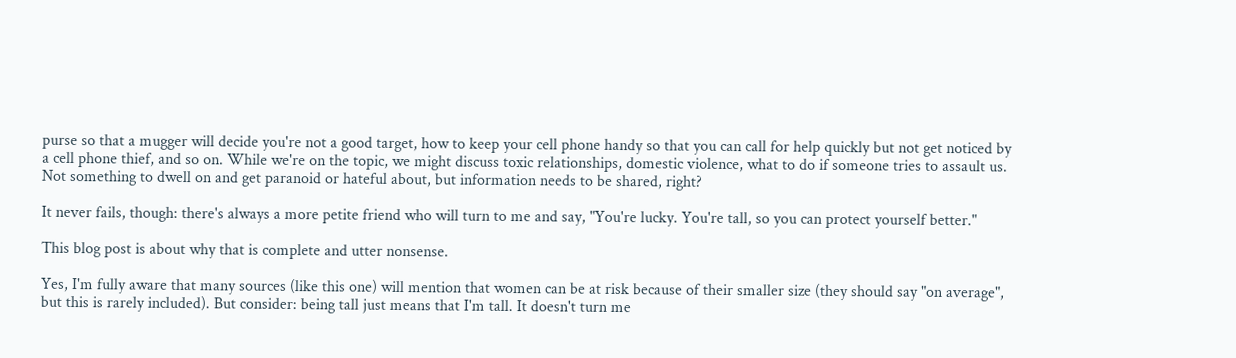purse so that a mugger will decide you're not a good target, how to keep your cell phone handy so that you can call for help quickly but not get noticed by a cell phone thief, and so on. While we're on the topic, we might discuss toxic relationships, domestic violence, what to do if someone tries to assault us. Not something to dwell on and get paranoid or hateful about, but information needs to be shared, right?

It never fails, though: there's always a more petite friend who will turn to me and say, "You're lucky. You're tall, so you can protect yourself better."

This blog post is about why that is complete and utter nonsense.

Yes, I'm fully aware that many sources (like this one) will mention that women can be at risk because of their smaller size (they should say "on average", but this is rarely included). But consider: being tall just means that I'm tall. It doesn't turn me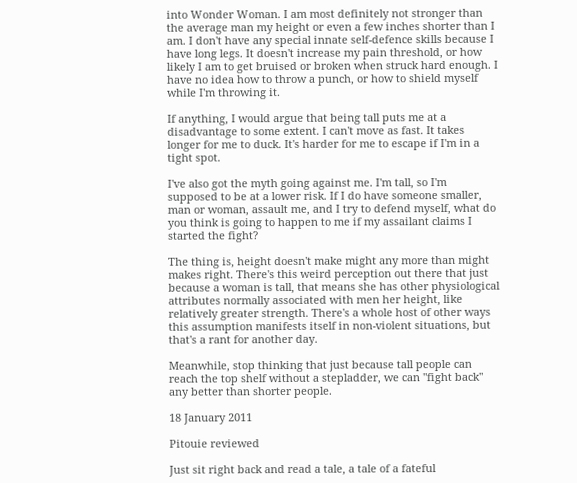into Wonder Woman. I am most definitely not stronger than the average man my height or even a few inches shorter than I am. I don't have any special innate self-defence skills because I have long legs. It doesn't increase my pain threshold, or how likely I am to get bruised or broken when struck hard enough. I have no idea how to throw a punch, or how to shield myself while I'm throwing it.

If anything, I would argue that being tall puts me at a disadvantage to some extent. I can't move as fast. It takes longer for me to duck. It's harder for me to escape if I'm in a tight spot.

I've also got the myth going against me. I'm tall, so I'm supposed to be at a lower risk. If I do have someone smaller, man or woman, assault me, and I try to defend myself, what do you think is going to happen to me if my assailant claims I started the fight?

The thing is, height doesn't make might any more than might makes right. There's this weird perception out there that just because a woman is tall, that means she has other physiological attributes normally associated with men her height, like relatively greater strength. There's a whole host of other ways this assumption manifests itself in non-violent situations, but that's a rant for another day.

Meanwhile, stop thinking that just because tall people can reach the top shelf without a stepladder, we can "fight back" any better than shorter people.

18 January 2011

Pitouie reviewed

Just sit right back and read a tale, a tale of a fateful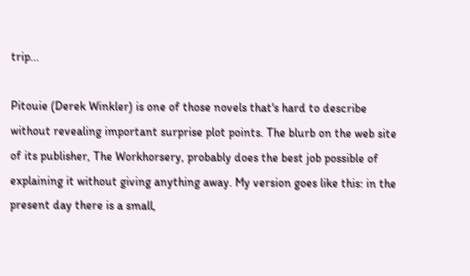trip...

Pitouie (Derek Winkler) is one of those novels that's hard to describe without revealing important surprise plot points. The blurb on the web site of its publisher, The Workhorsery, probably does the best job possible of explaining it without giving anything away. My version goes like this: in the present day there is a small,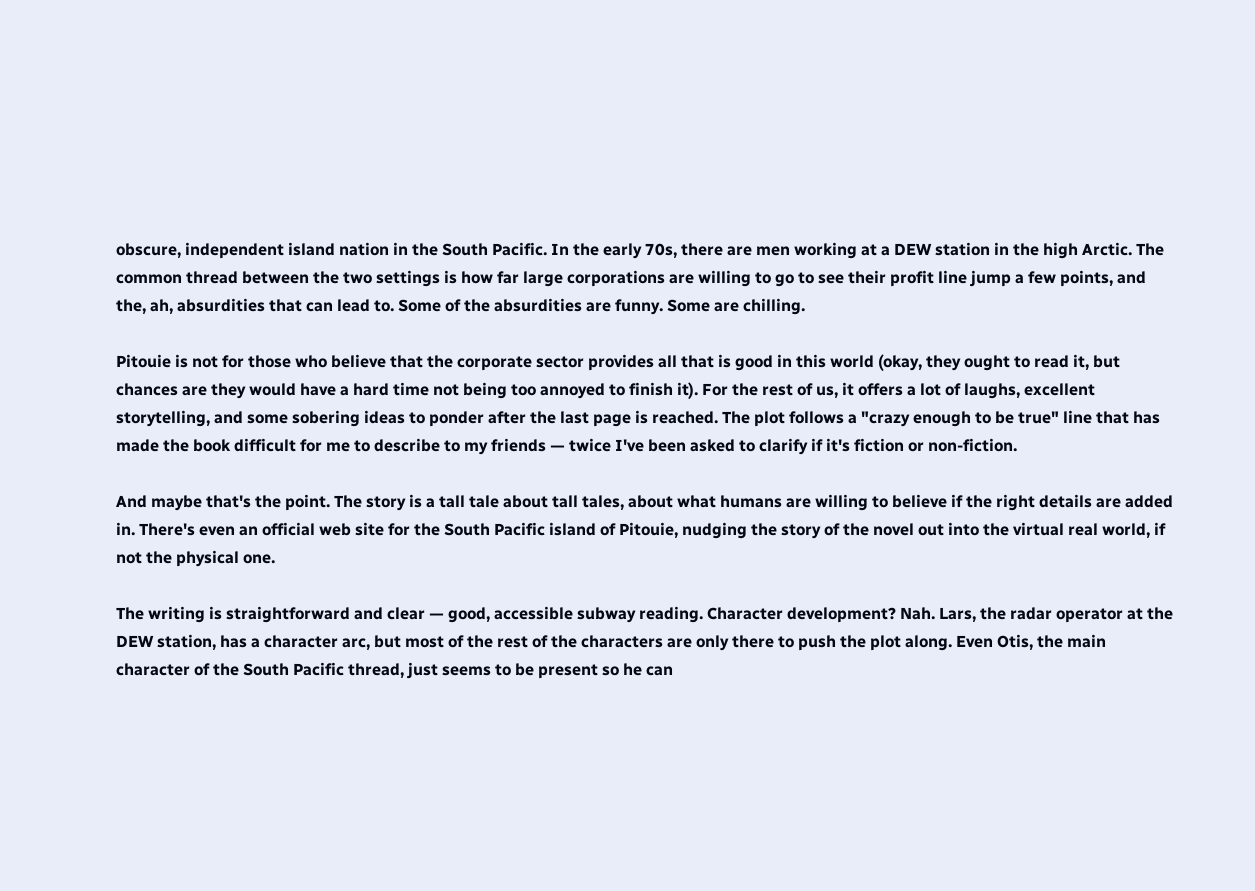obscure, independent island nation in the South Pacific. In the early 70s, there are men working at a DEW station in the high Arctic. The common thread between the two settings is how far large corporations are willing to go to see their profit line jump a few points, and the, ah, absurdities that can lead to. Some of the absurdities are funny. Some are chilling.

Pitouie is not for those who believe that the corporate sector provides all that is good in this world (okay, they ought to read it, but chances are they would have a hard time not being too annoyed to finish it). For the rest of us, it offers a lot of laughs, excellent storytelling, and some sobering ideas to ponder after the last page is reached. The plot follows a "crazy enough to be true" line that has made the book difficult for me to describe to my friends — twice I've been asked to clarify if it's fiction or non-fiction.

And maybe that's the point. The story is a tall tale about tall tales, about what humans are willing to believe if the right details are added in. There's even an official web site for the South Pacific island of Pitouie, nudging the story of the novel out into the virtual real world, if not the physical one.

The writing is straightforward and clear — good, accessible subway reading. Character development? Nah. Lars, the radar operator at the DEW station, has a character arc, but most of the rest of the characters are only there to push the plot along. Even Otis, the main character of the South Pacific thread, just seems to be present so he can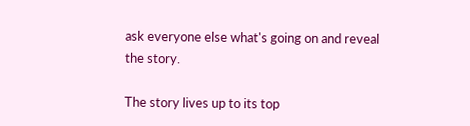ask everyone else what's going on and reveal the story.

The story lives up to its top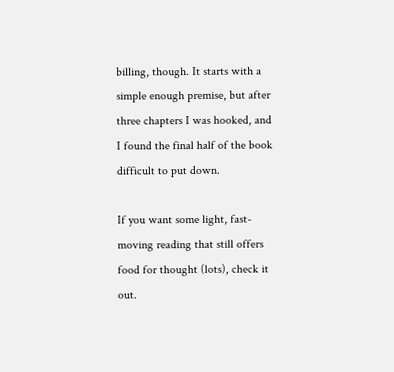billing, though. It starts with a simple enough premise, but after three chapters I was hooked, and I found the final half of the book difficult to put down.

If you want some light, fast-moving reading that still offers food for thought (lots), check it out.